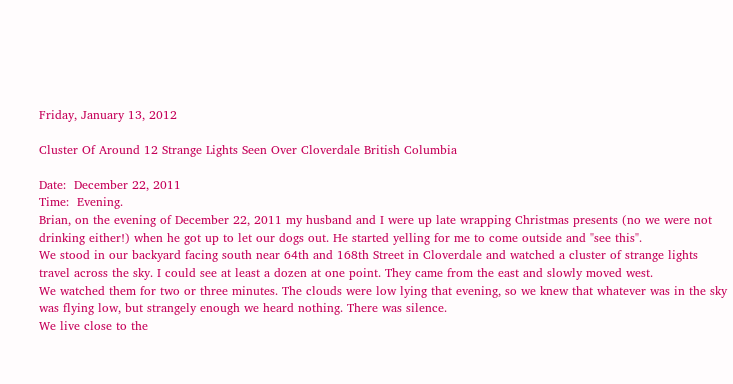Friday, January 13, 2012

Cluster Of Around 12 Strange Lights Seen Over Cloverdale British Columbia

Date:  December 22, 2011
Time:  Evening.
Brian, on the evening of December 22, 2011 my husband and I were up late wrapping Christmas presents (no we were not drinking either!) when he got up to let our dogs out. He started yelling for me to come outside and "see this".
We stood in our backyard facing south near 64th and 168th Street in Cloverdale and watched a cluster of strange lights travel across the sky. I could see at least a dozen at one point. They came from the east and slowly moved west.
We watched them for two or three minutes. The clouds were low lying that evening, so we knew that whatever was in the sky was flying low, but strangely enough we heard nothing. There was silence.
We live close to the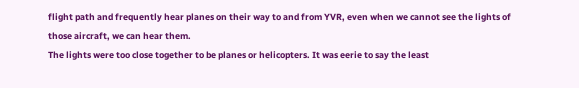flight path and frequently hear planes on their way to and from YVR, even when we cannot see the lights of those aircraft, we can hear them.
The lights were too close together to be planes or helicopters. It was eerie to say the least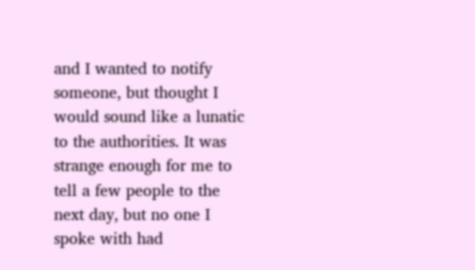and I wanted to notify someone, but thought I would sound like a lunatic to the authorities. It was strange enough for me to tell a few people to the next day, but no one I spoke with had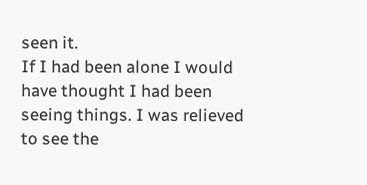seen it.
If I had been alone I would have thought I had been seeing things. I was relieved to see the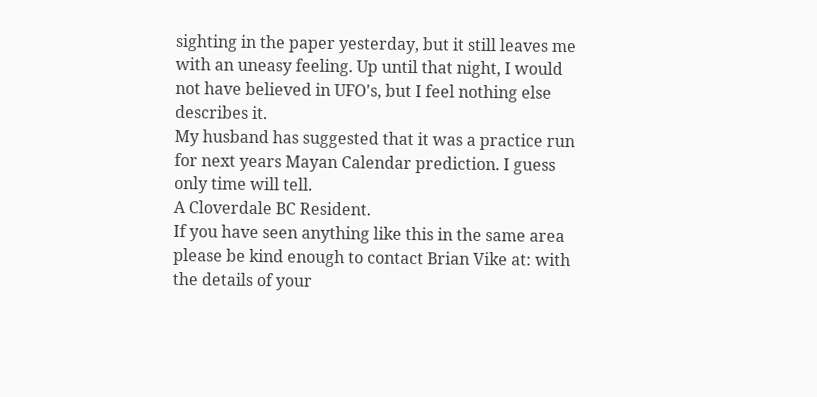sighting in the paper yesterday, but it still leaves me with an uneasy feeling. Up until that night, I would not have believed in UFO's, but I feel nothing else describes it.
My husband has suggested that it was a practice run for next years Mayan Calendar prediction. I guess only time will tell.
A Cloverdale BC Resident.
If you have seen anything like this in the same area please be kind enough to contact Brian Vike at: with the details of your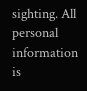sighting. All personal information is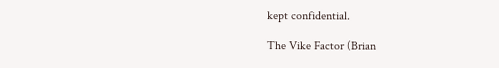kept confidential.

The Vike Factor (Brian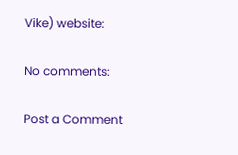Vike) website:

No comments:

Post a Comment